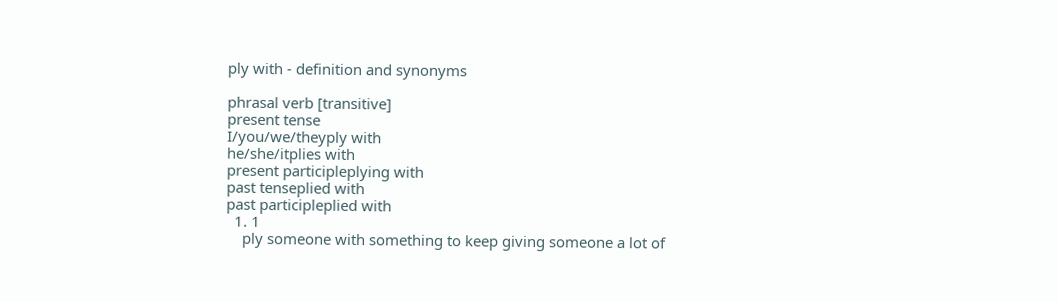ply with - definition and synonyms

phrasal verb [transitive]
present tense
I/you/we/theyply with
he/she/itplies with
present participleplying with
past tenseplied with
past participleplied with
  1. 1
    ply someone with something to keep giving someone a lot of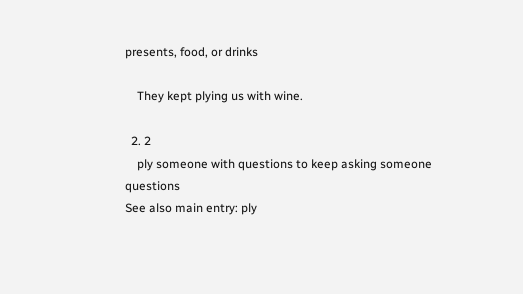presents, food, or drinks

    They kept plying us with wine.

  2. 2
    ply someone with questions to keep asking someone questions
See also main entry: ply